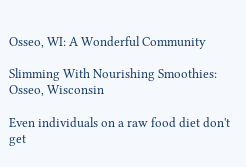Osseo, WI: A Wonderful Community

Slimming With Nourishing Smoothies: Osseo, Wisconsin

Even individuals on a raw food diet don't get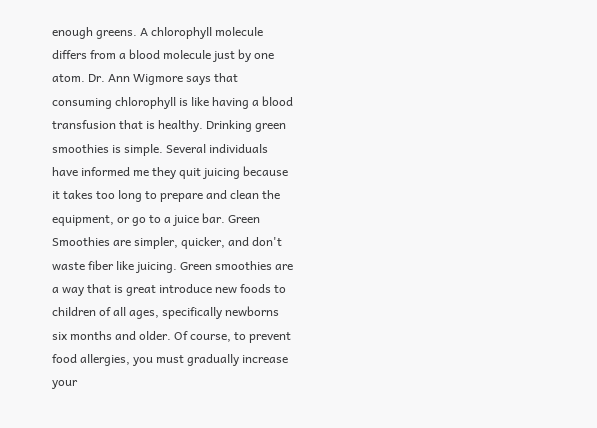enough greens. A chlorophyll molecule differs from a blood molecule just by one atom. Dr. Ann Wigmore says that consuming chlorophyll is like having a blood transfusion that is healthy. Drinking green smoothies is simple. Several individuals have informed me they quit juicing because it takes too long to prepare and clean the equipment, or go to a juice bar. Green Smoothies are simpler, quicker, and don't waste fiber like juicing. Green smoothies are a way that is great introduce new foods to children of all ages, specifically newborns six months and older. Of course, to prevent food allergies, you must gradually increase your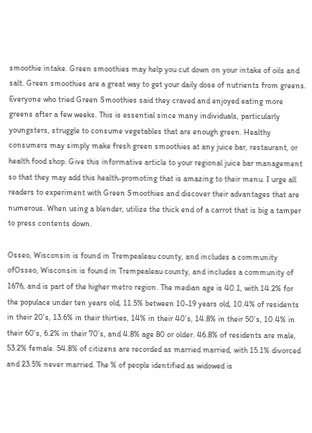smoothie intake. Green smoothies may help you cut down on your intake of oils and salt. Green smoothies are a great way to get your daily dose of nutrients from greens. Everyone who tried Green Smoothies said they craved and enjoyed eating more greens after a few weeks. This is essential since many individuals, particularly youngsters, struggle to consume vegetables that are enough green. Healthy consumers may simply make fresh green smoothies at any juice bar, restaurant, or health food shop. Give this informative article to your regional juice bar management so that they may add this health-promoting that is amazing to their menu. I urge all readers to experiment with Green Smoothies and discover their advantages that are numerous. When using a blender, utilize the thick end of a carrot that is big a tamper to press contents down.

Osseo, Wisconsin is found in Trempealeau county, and includes a community ofOsseo, Wisconsin is found in Trempealeau county, and includes a community of 1676, and is part of the higher metro region. The median age is 40.1, with 14.2% for the populace under ten years old, 11.5% between 10-19 years old, 10.4% of residents in their 20’s, 13.6% in their thirties, 14% in their 40’s, 14.8% in their 50’s, 10.4% in their 60’s, 6.2% in their 70’s, and 4.8% age 80 or older. 46.8% of residents are male, 53.2% female. 54.8% of citizens are recorded as married married, with 15.1% divorced and 23.5% never married. The % of people identified as widowed is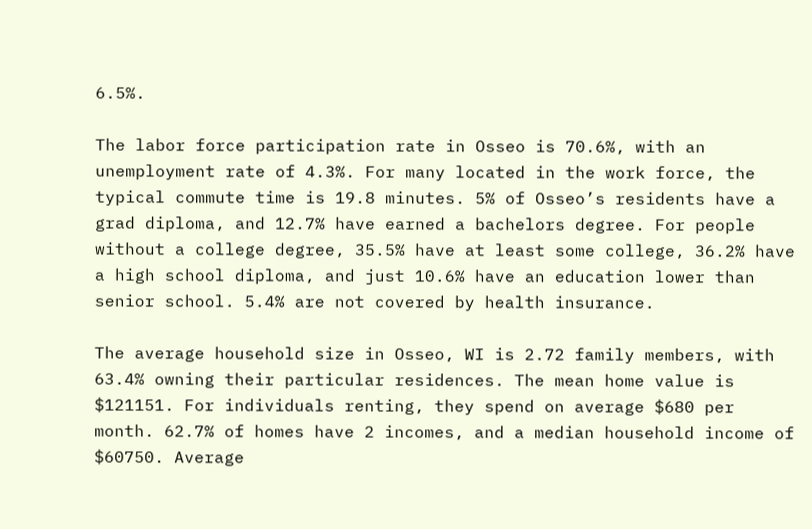6.5%.

The labor force participation rate in Osseo is 70.6%, with an unemployment rate of 4.3%. For many located in the work force, the typical commute time is 19.8 minutes. 5% of Osseo’s residents have a grad diploma, and 12.7% have earned a bachelors degree. For people without a college degree, 35.5% have at least some college, 36.2% have a high school diploma, and just 10.6% have an education lower than senior school. 5.4% are not covered by health insurance.

The average household size in Osseo, WI is 2.72 family members, with 63.4% owning their particular residences. The mean home value is $121151. For individuals renting, they spend on average $680 per month. 62.7% of homes have 2 incomes, and a median household income of $60750. Average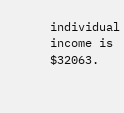individual income is $32063.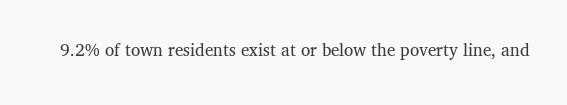9.2% of town residents exist at or below the poverty line, and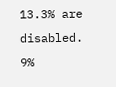13.3% are disabled. 9%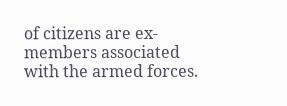of citizens are ex-members associated with the armed forces.